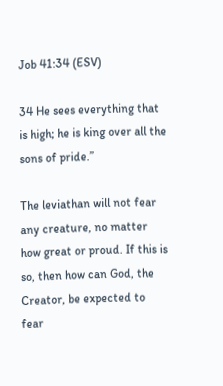Job 41:34 (ESV)

34 He sees everything that is high; he is king over all the sons of pride.”

The leviathan will not fear any creature, no matter how great or proud. If this is so, then how can God, the Creator, be expected to fear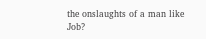the onslaughts of a man like Job?